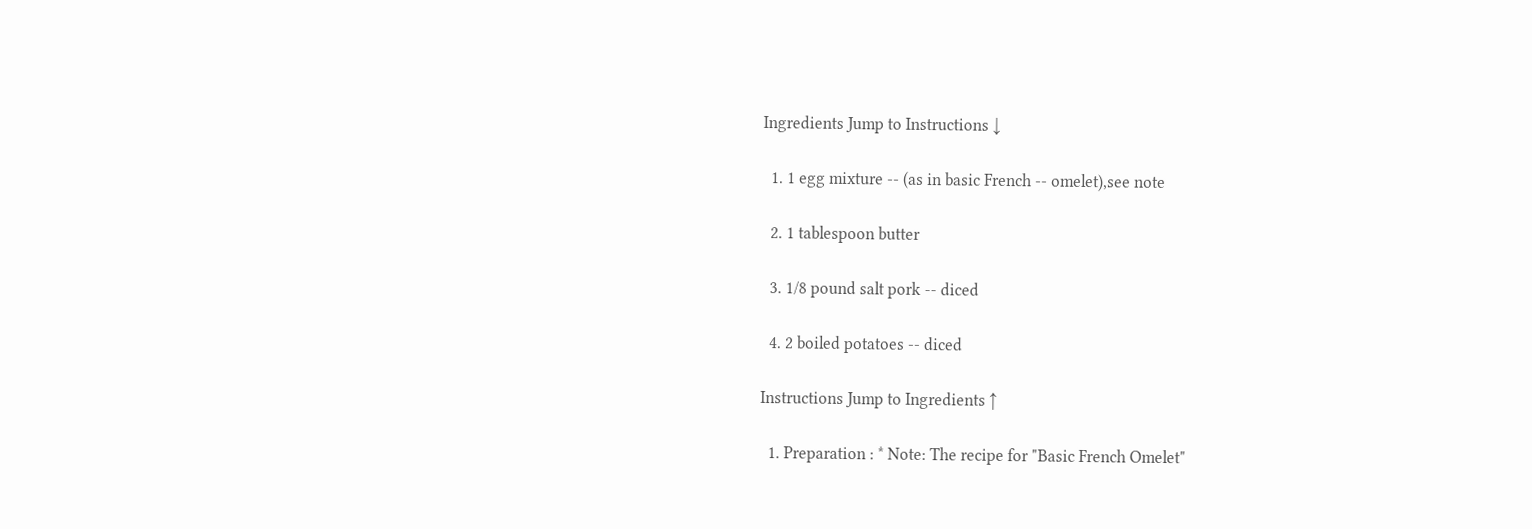Ingredients Jump to Instructions ↓

  1. 1 egg mixture -- (as in basic French -- omelet),see note

  2. 1 tablespoon butter

  3. 1/8 pound salt pork -- diced

  4. 2 boiled potatoes -- diced

Instructions Jump to Ingredients ↑

  1. Preparation : * Note: The recipe for "Basic French Omelet"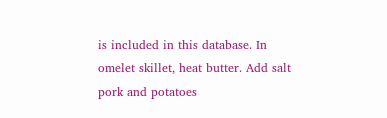is included in this database. In omelet skillet, heat butter. Add salt pork and potatoes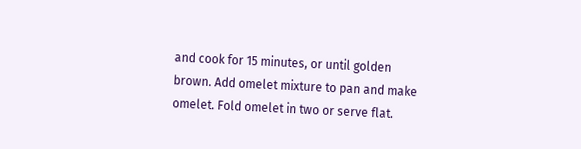and cook for 15 minutes, or until golden brown. Add omelet mixture to pan and make omelet. Fold omelet in two or serve flat.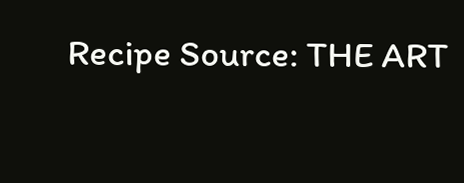Recipe Source: THE ART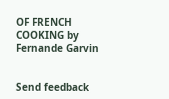OF FRENCH COOKING by Fernande Garvin


Send feedback